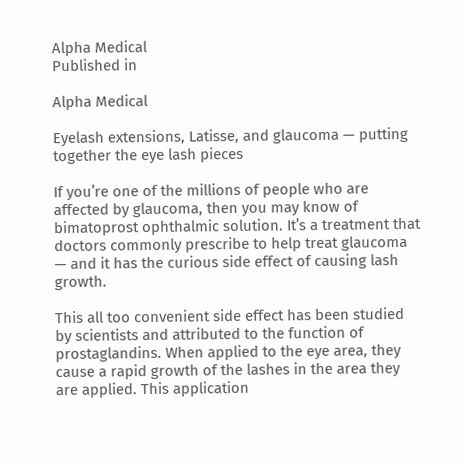Alpha Medical
Published in

Alpha Medical

Eyelash extensions, Latisse, and glaucoma — putting together the eye lash pieces

If you’re one of the millions of people who are affected by glaucoma, then you may know of bimatoprost ophthalmic solution. It’s a treatment that doctors commonly prescribe to help treat glaucoma — and it has the curious side effect of causing lash growth.

This all too convenient side effect has been studied by scientists and attributed to the function of prostaglandins. When applied to the eye area, they cause a rapid growth of the lashes in the area they are applied. This application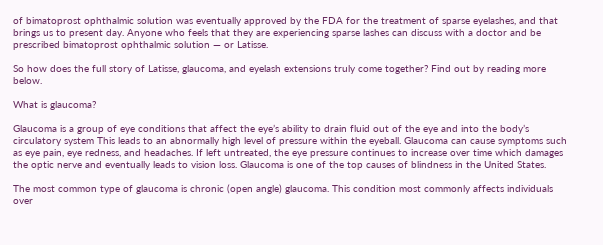of bimatoprost ophthalmic solution was eventually approved by the FDA for the treatment of sparse eyelashes, and that brings us to present day. Anyone who feels that they are experiencing sparse lashes can discuss with a doctor and be prescribed bimatoprost ophthalmic solution — or Latisse.

So how does the full story of Latisse, glaucoma, and eyelash extensions truly come together? Find out by reading more below.

What is glaucoma?

Glaucoma is a group of eye conditions that affect the eye’s ability to drain fluid out of the eye and into the body’s circulatory system This leads to an abnormally high level of pressure within the eyeball. Glaucoma can cause symptoms such as eye pain, eye redness, and headaches. If left untreated, the eye pressure continues to increase over time which damages the optic nerve and eventually leads to vision loss. Glaucoma is one of the top causes of blindness in the United States.

The most common type of glaucoma is chronic (open angle) glaucoma. This condition most commonly affects individuals over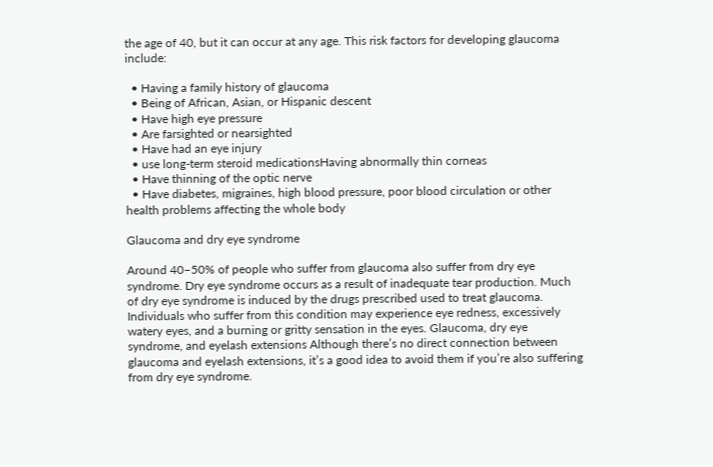the age of 40, but it can occur at any age. This risk factors for developing glaucoma include:

  • Having a family history of glaucoma
  • Being of African, Asian, or Hispanic descent
  • Have high eye pressure
  • Are farsighted or nearsighted
  • Have had an eye injury
  • use long-term steroid medicationsHaving abnormally thin corneas
  • Have thinning of the optic nerve
  • Have diabetes, migraines, high blood pressure, poor blood circulation or other health problems affecting the whole body

Glaucoma and dry eye syndrome

Around 40–50% of people who suffer from glaucoma also suffer from dry eye syndrome. Dry eye syndrome occurs as a result of inadequate tear production. Much of dry eye syndrome is induced by the drugs prescribed used to treat glaucoma. Individuals who suffer from this condition may experience eye redness, excessively watery eyes, and a burning or gritty sensation in the eyes. Glaucoma, dry eye syndrome, and eyelash extensions Although there’s no direct connection between glaucoma and eyelash extensions, it’s a good idea to avoid them if you’re also suffering from dry eye syndrome.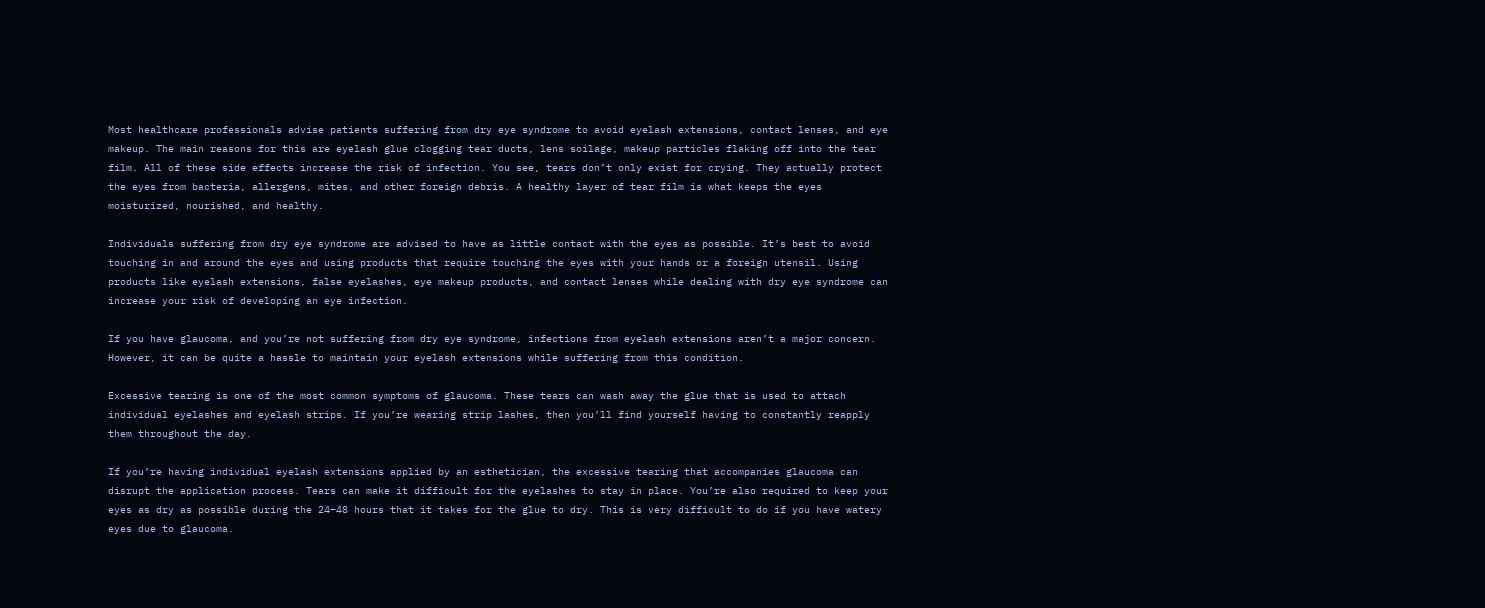Most healthcare professionals advise patients suffering from dry eye syndrome to avoid eyelash extensions, contact lenses, and eye makeup. The main reasons for this are eyelash glue clogging tear ducts, lens soilage, makeup particles flaking off into the tear film. All of these side effects increase the risk of infection. You see, tears don’t only exist for crying. They actually protect the eyes from bacteria, allergens, mites, and other foreign debris. A healthy layer of tear film is what keeps the eyes moisturized, nourished, and healthy.

Individuals suffering from dry eye syndrome are advised to have as little contact with the eyes as possible. It’s best to avoid touching in and around the eyes and using products that require touching the eyes with your hands or a foreign utensil. Using products like eyelash extensions, false eyelashes, eye makeup products, and contact lenses while dealing with dry eye syndrome can increase your risk of developing an eye infection.

If you have glaucoma, and you’re not suffering from dry eye syndrome, infections from eyelash extensions aren’t a major concern. However, it can be quite a hassle to maintain your eyelash extensions while suffering from this condition.

Excessive tearing is one of the most common symptoms of glaucoma. These tears can wash away the glue that is used to attach individual eyelashes and eyelash strips. If you’re wearing strip lashes, then you’ll find yourself having to constantly reapply them throughout the day.

If you’re having individual eyelash extensions applied by an esthetician, the excessive tearing that accompanies glaucoma can disrupt the application process. Tears can make it difficult for the eyelashes to stay in place. You’re also required to keep your eyes as dry as possible during the 24–48 hours that it takes for the glue to dry. This is very difficult to do if you have watery eyes due to glaucoma.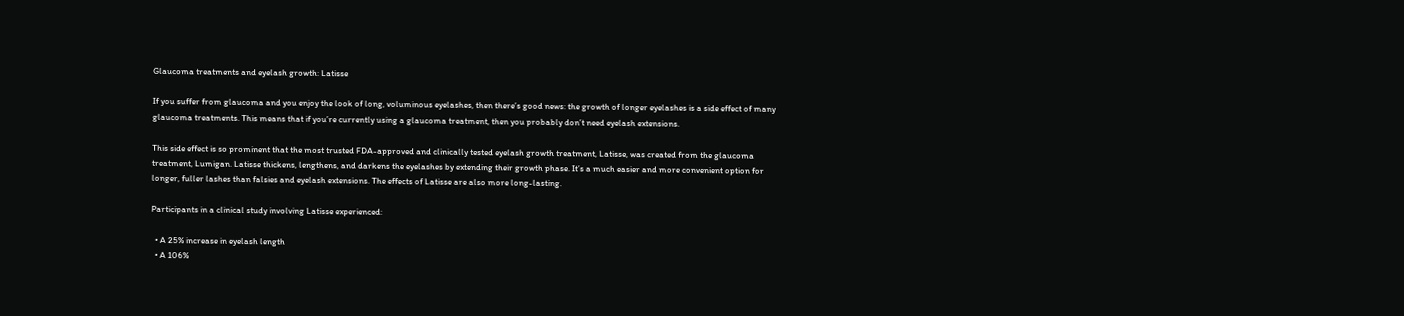Glaucoma treatments and eyelash growth: Latisse

If you suffer from glaucoma and you enjoy the look of long, voluminous eyelashes, then there’s good news: the growth of longer eyelashes is a side effect of many glaucoma treatments. This means that if you’re currently using a glaucoma treatment, then you probably don’t need eyelash extensions.

This side effect is so prominent that the most trusted FDA-approved and clinically tested eyelash growth treatment, Latisse, was created from the glaucoma treatment, Lumigan. Latisse thickens, lengthens, and darkens the eyelashes by extending their growth phase. It’s a much easier and more convenient option for longer, fuller lashes than falsies and eyelash extensions. The effects of Latisse are also more long-lasting.

Participants in a clinical study involving Latisse experienced:

  • A 25% increase in eyelash length
  • A 106%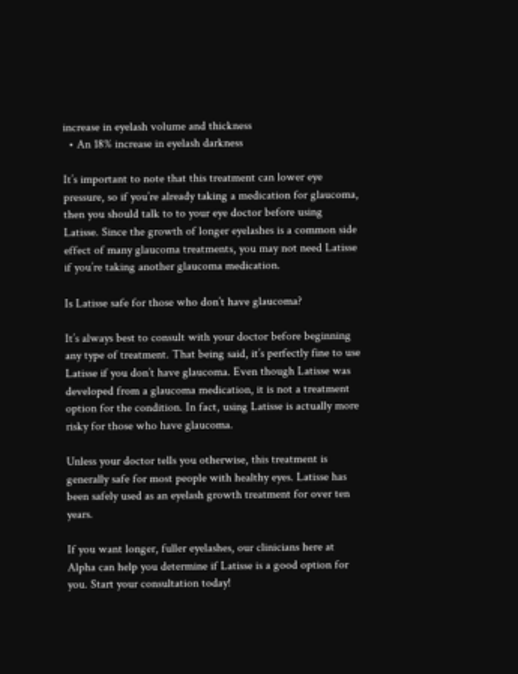increase in eyelash volume and thickness
  • An 18% increase in eyelash darkness

It’s important to note that this treatment can lower eye pressure, so if you’re already taking a medication for glaucoma, then you should talk to to your eye doctor before using Latisse. Since the growth of longer eyelashes is a common side effect of many glaucoma treatments, you may not need Latisse if you’re taking another glaucoma medication.

Is Latisse safe for those who don’t have glaucoma?

It’s always best to consult with your doctor before beginning any type of treatment. That being said, it’s perfectly fine to use Latisse if you don’t have glaucoma. Even though Latisse was developed from a glaucoma medication, it is not a treatment option for the condition. In fact, using Latisse is actually more risky for those who have glaucoma.

Unless your doctor tells you otherwise, this treatment is generally safe for most people with healthy eyes. Latisse has been safely used as an eyelash growth treatment for over ten years.

If you want longer, fuller eyelashes, our clinicians here at Alpha can help you determine if Latisse is a good option for you. Start your consultation today!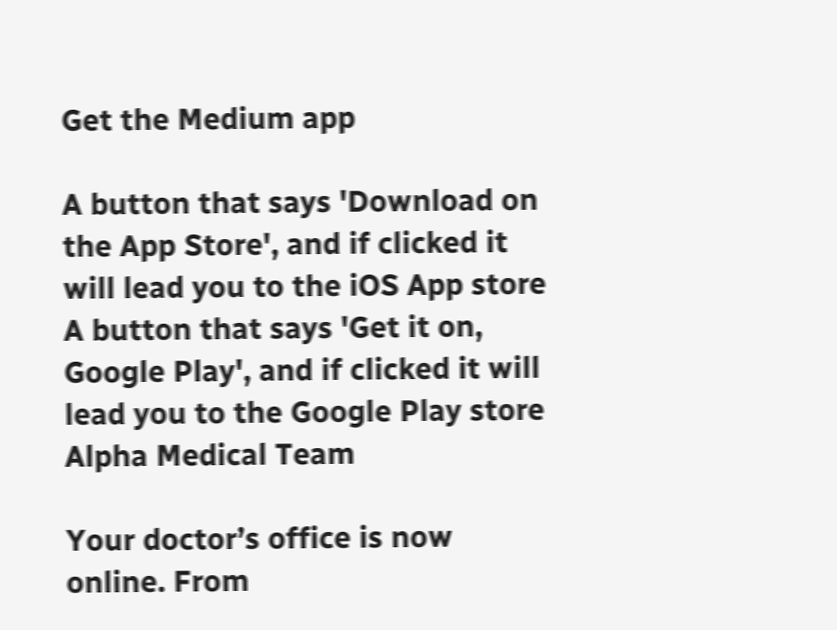Get the Medium app

A button that says 'Download on the App Store', and if clicked it will lead you to the iOS App store
A button that says 'Get it on, Google Play', and if clicked it will lead you to the Google Play store
Alpha Medical Team

Your doctor’s office is now online. From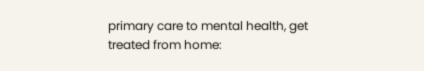primary care to mental health, get treated from home: